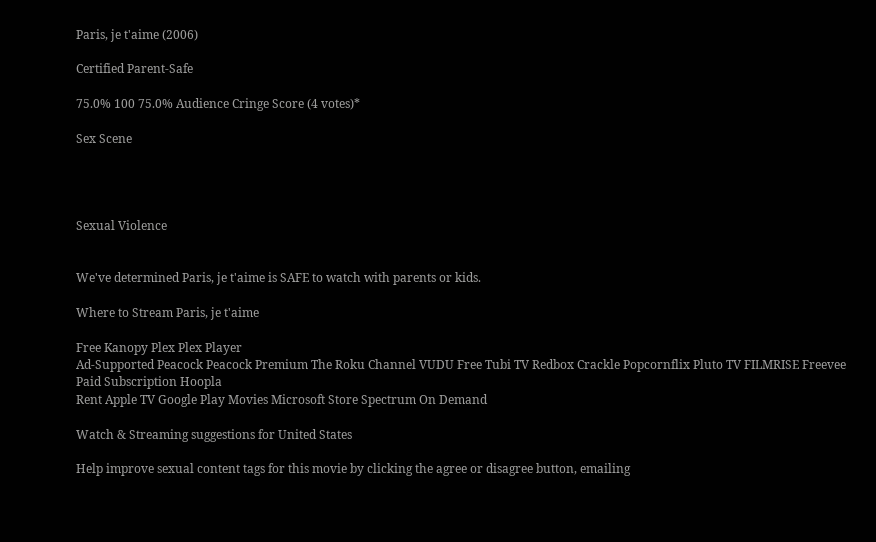Paris, je t'aime (2006)

Certified Parent-Safe

75.0% 100 75.0% Audience Cringe Score (4 votes)*

Sex Scene




Sexual Violence


We've determined Paris, je t'aime is SAFE to watch with parents or kids.

Where to Stream Paris, je t'aime

Free Kanopy Plex Plex Player
Ad-Supported Peacock Peacock Premium The Roku Channel VUDU Free Tubi TV Redbox Crackle Popcornflix Pluto TV FILMRISE Freevee
Paid Subscription Hoopla
Rent Apple TV Google Play Movies Microsoft Store Spectrum On Demand

Watch & Streaming suggestions for United States

Help improve sexual content tags for this movie by clicking the agree or disagree button, emailing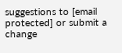suggestions to [email protected] or submit a change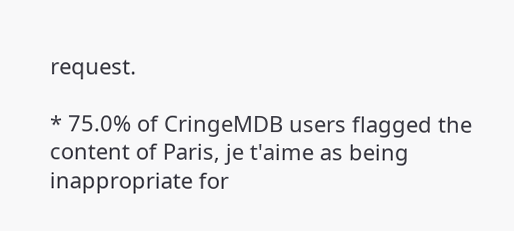request.

* 75.0% of CringeMDB users flagged the content of Paris, je t'aime as being inappropriate for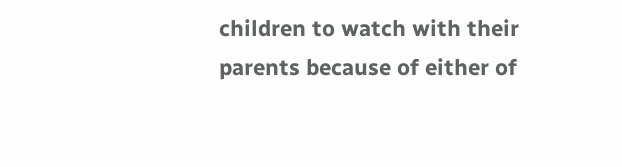children to watch with their parents because of either of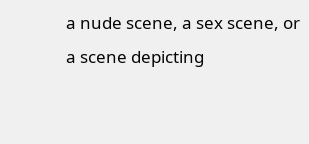a nude scene, a sex scene, or a scene depicting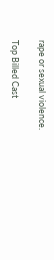rape or sexual violence.

Top Billed Cast